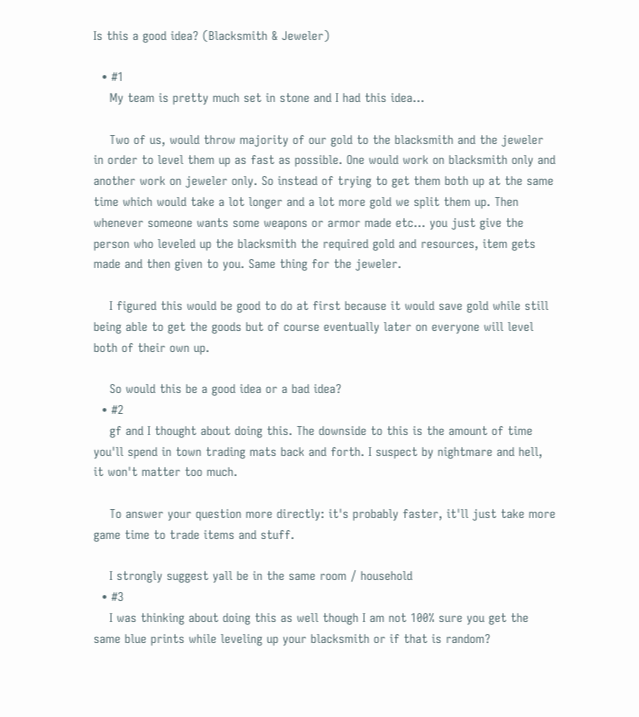Is this a good idea? (Blacksmith & Jeweler)

  • #1
    My team is pretty much set in stone and I had this idea...

    Two of us, would throw majority of our gold to the blacksmith and the jeweler in order to level them up as fast as possible. One would work on blacksmith only and another work on jeweler only. So instead of trying to get them both up at the same time which would take a lot longer and a lot more gold we split them up. Then whenever someone wants some weapons or armor made etc... you just give the person who leveled up the blacksmith the required gold and resources, item gets made and then given to you. Same thing for the jeweler.

    I figured this would be good to do at first because it would save gold while still being able to get the goods but of course eventually later on everyone will level both of their own up.

    So would this be a good idea or a bad idea?
  • #2
    gf and I thought about doing this. The downside to this is the amount of time you'll spend in town trading mats back and forth. I suspect by nightmare and hell, it won't matter too much.

    To answer your question more directly: it's probably faster, it'll just take more game time to trade items and stuff.

    I strongly suggest yall be in the same room / household
  • #3
    I was thinking about doing this as well though I am not 100% sure you get the same blue prints while leveling up your blacksmith or if that is random?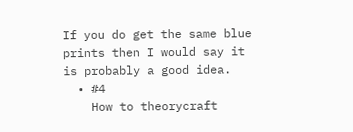If you do get the same blue prints then I would say it is probably a good idea.
  • #4
    How to theorycraft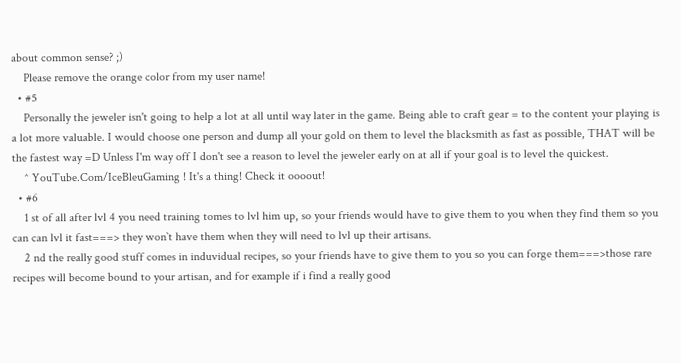about common sense? ;)
    Please remove the orange color from my user name!
  • #5
    Personally the jeweler isn't going to help a lot at all until way later in the game. Being able to craft gear = to the content your playing is a lot more valuable. I would choose one person and dump all your gold on them to level the blacksmith as fast as possible, THAT will be the fastest way =D Unless I'm way off I don't see a reason to level the jeweler early on at all if your goal is to level the quickest.
    ^ YouTube.Com/IceBleuGaming ! It's a thing! Check it oooout!
  • #6
    1 st of all after lvl 4 you need training tomes to lvl him up, so your friends would have to give them to you when they find them so you can can lvl it fast===> they won`t have them when they will need to lvl up their artisans.
    2 nd the really good stuff comes in induvidual recipes, so your friends have to give them to you so you can forge them===>those rare recipes will become bound to your artisan, and for example if i find a really good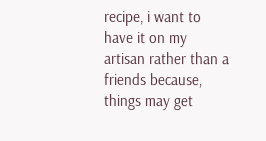recipe, i want to have it on my artisan rather than a friends because, things may get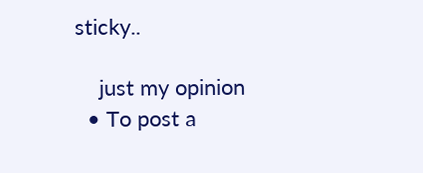sticky..

    just my opinion
  • To post a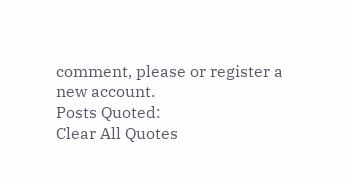comment, please or register a new account.
Posts Quoted:
Clear All Quotes